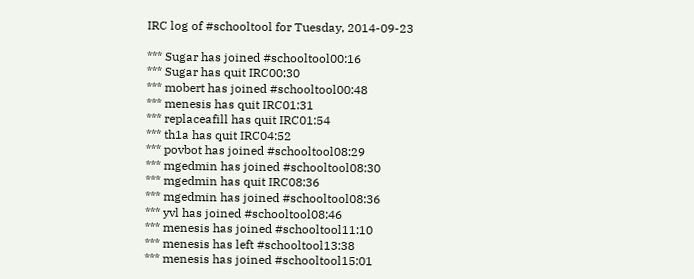IRC log of #schooltool for Tuesday, 2014-09-23

*** Sugar has joined #schooltool00:16
*** Sugar has quit IRC00:30
*** mobert has joined #schooltool00:48
*** menesis has quit IRC01:31
*** replaceafill has quit IRC01:54
*** th1a has quit IRC04:52
*** povbot has joined #schooltool08:29
*** mgedmin has joined #schooltool08:30
*** mgedmin has quit IRC08:36
*** mgedmin has joined #schooltool08:36
*** yvl has joined #schooltool08:46
*** menesis has joined #schooltool11:10
*** menesis has left #schooltool13:38
*** menesis has joined #schooltool15:01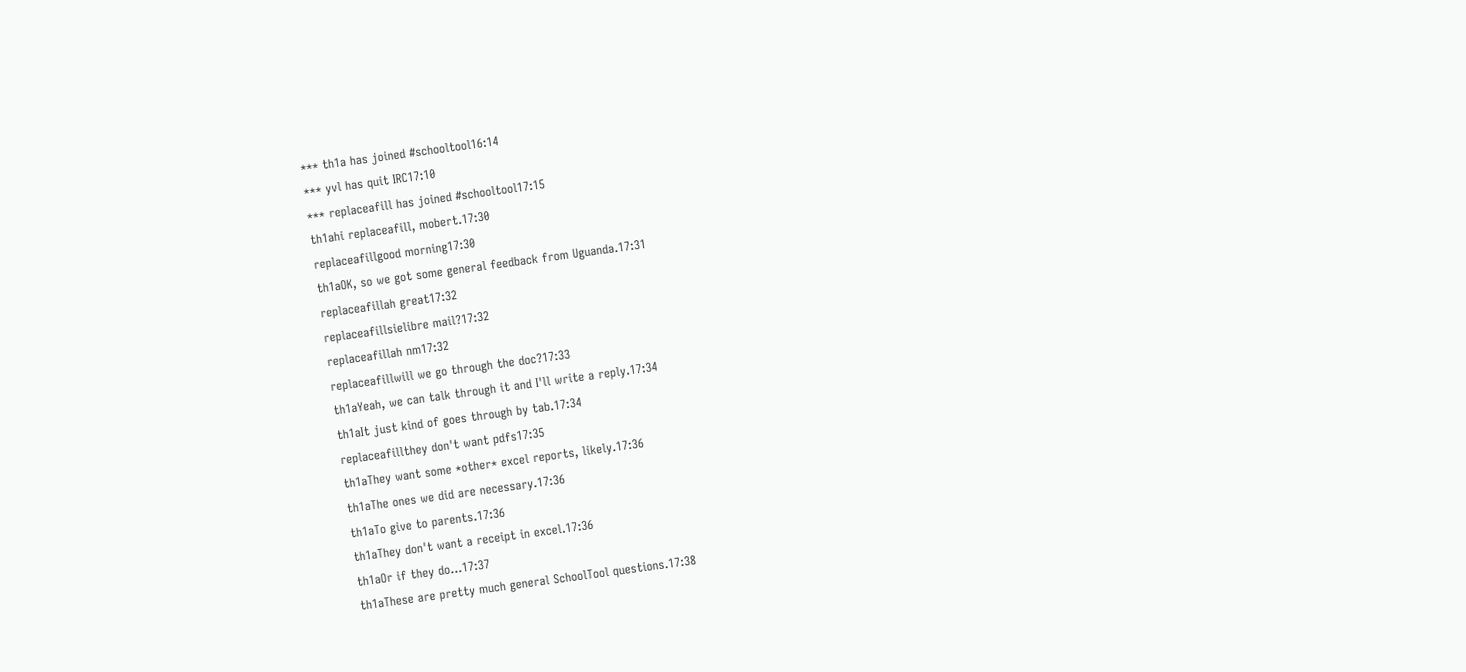*** th1a has joined #schooltool16:14
*** yvl has quit IRC17:10
*** replaceafill has joined #schooltool17:15
th1ahi replaceafill, mobert.17:30
replaceafillgood morning17:30
th1aOK, so we got some general feedback from Uguanda.17:31
replaceafillah great17:32
replaceafillsielibre mail?17:32
replaceafillah nm17:32
replaceafillwill we go through the doc?17:33
th1aYeah, we can talk through it and I'll write a reply.17:34
th1aIt just kind of goes through by tab.17:34
replaceafillthey don't want pdfs17:35
th1aThey want some *other* excel reports, likely.17:36
th1aThe ones we did are necessary.17:36
th1aTo give to parents.17:36
th1aThey don't want a receipt in excel.17:36
th1aOr if they do...17:37
th1aThese are pretty much general SchoolTool questions.17:38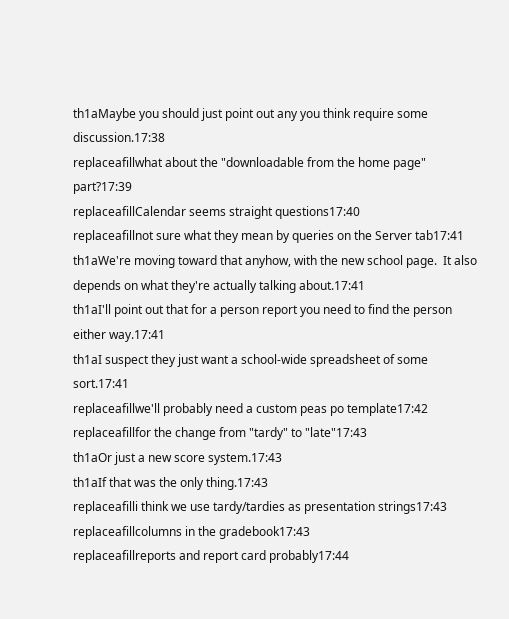th1aMaybe you should just point out any you think require some discussion.17:38
replaceafillwhat about the "downloadable from the home page" part?17:39
replaceafillCalendar seems straight questions17:40
replaceafillnot sure what they mean by queries on the Server tab17:41
th1aWe're moving toward that anyhow, with the new school page.  It also depends on what they're actually talking about.17:41
th1aI'll point out that for a person report you need to find the person either way.17:41
th1aI suspect they just want a school-wide spreadsheet of some sort.17:41
replaceafillwe'll probably need a custom peas po template17:42
replaceafillfor the change from "tardy" to "late"17:43
th1aOr just a new score system.17:43
th1aIf that was the only thing.17:43
replaceafilli think we use tardy/tardies as presentation strings17:43
replaceafillcolumns in the gradebook17:43
replaceafillreports and report card probably17:44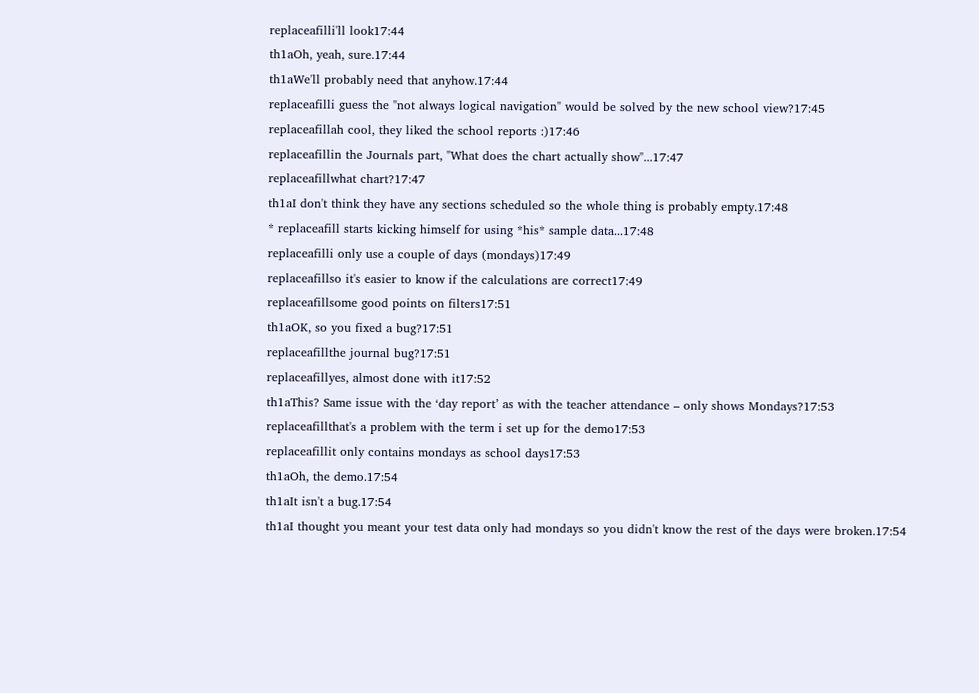replaceafilli'll look17:44
th1aOh, yeah, sure.17:44
th1aWe'll probably need that anyhow.17:44
replaceafilli guess the "not always logical navigation" would be solved by the new school view?17:45
replaceafillah cool, they liked the school reports :)17:46
replaceafillin the Journals part, "What does the chart actually show"...17:47
replaceafillwhat chart?17:47
th1aI don't think they have any sections scheduled so the whole thing is probably empty.17:48
* replaceafill starts kicking himself for using *his* sample data...17:48
replaceafilli only use a couple of days (mondays)17:49
replaceafillso it's easier to know if the calculations are correct17:49
replaceafillsome good points on filters17:51
th1aOK, so you fixed a bug?17:51
replaceafillthe journal bug?17:51
replaceafillyes, almost done with it17:52
th1aThis? Same issue with the ‘day report’ as with the teacher attendance – only shows Mondays?17:53
replaceafillthat's a problem with the term i set up for the demo17:53
replaceafillit only contains mondays as school days17:53
th1aOh, the demo.17:54
th1aIt isn't a bug.17:54
th1aI thought you meant your test data only had mondays so you didn't know the rest of the days were broken.17:54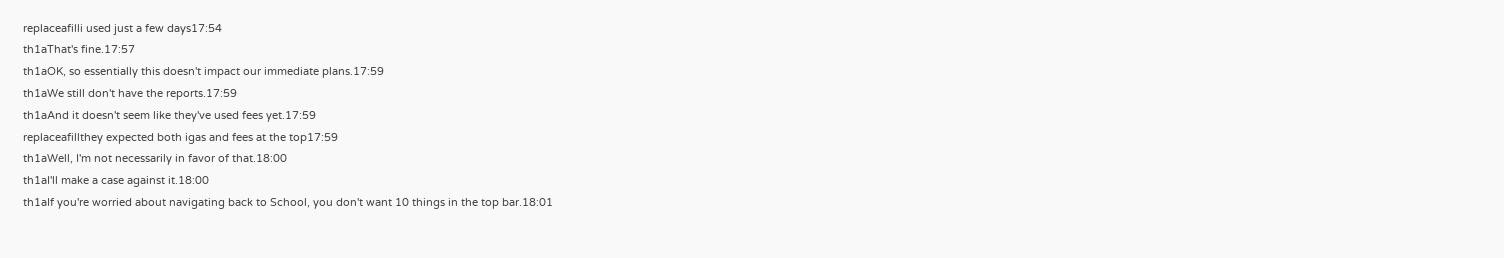replaceafilli used just a few days17:54
th1aThat's fine.17:57
th1aOK, so essentially this doesn't impact our immediate plans.17:59
th1aWe still don't have the reports.17:59
th1aAnd it doesn't seem like they've used fees yet.17:59
replaceafillthey expected both igas and fees at the top17:59
th1aWell, I'm not necessarily in favor of that.18:00
th1aI'll make a case against it.18:00
th1aIf you're worried about navigating back to School, you don't want 10 things in the top bar.18:01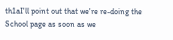th1aI'll point out that we're re-doing the School page as soon as we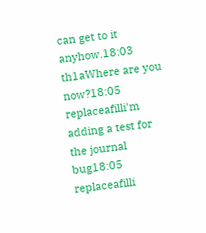can get to it anyhow.18:03
th1aWhere are you now?18:05
replaceafilli'm adding a test for the journal bug18:05
replaceafilli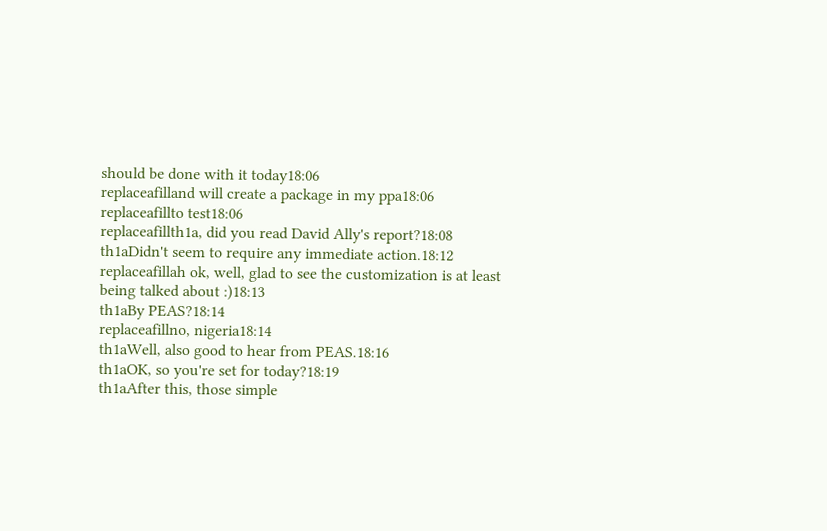should be done with it today18:06
replaceafilland will create a package in my ppa18:06
replaceafillto test18:06
replaceafillth1a, did you read David Ally's report?18:08
th1aDidn't seem to require any immediate action.18:12
replaceafillah ok, well, glad to see the customization is at least being talked about :)18:13
th1aBy PEAS?18:14
replaceafillno, nigeria18:14
th1aWell, also good to hear from PEAS.18:16
th1aOK, so you're set for today?18:19
th1aAfter this, those simple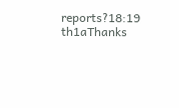reports?18:19
th1aThanks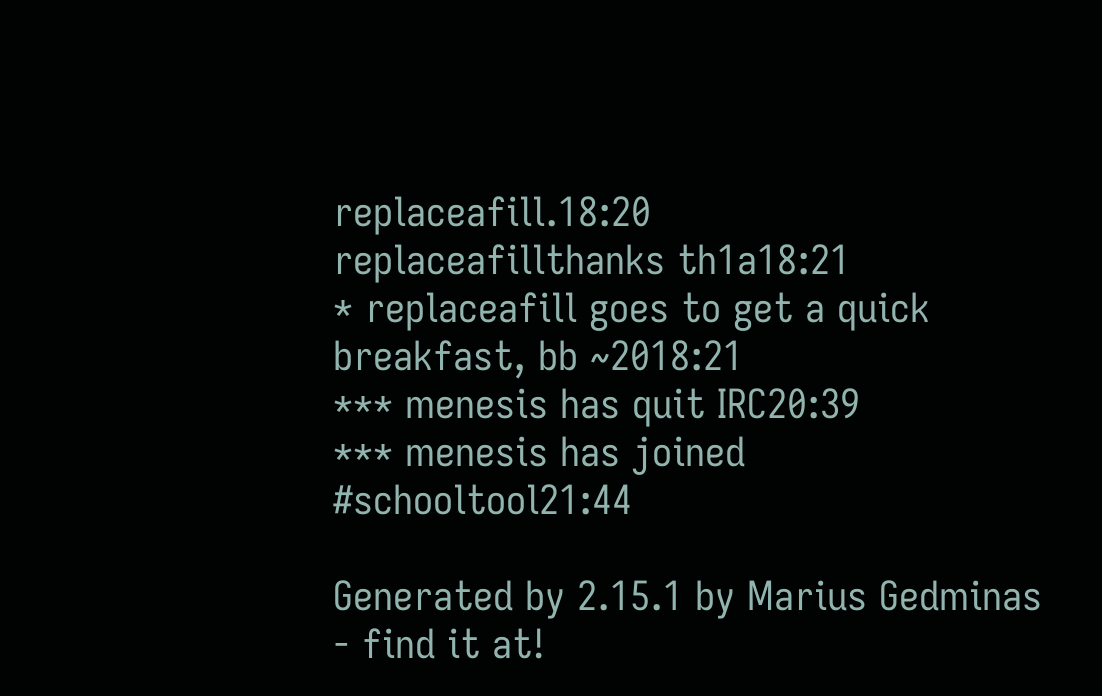replaceafill.18:20
replaceafillthanks th1a18:21
* replaceafill goes to get a quick breakfast, bb ~2018:21
*** menesis has quit IRC20:39
*** menesis has joined #schooltool21:44

Generated by 2.15.1 by Marius Gedminas - find it at!